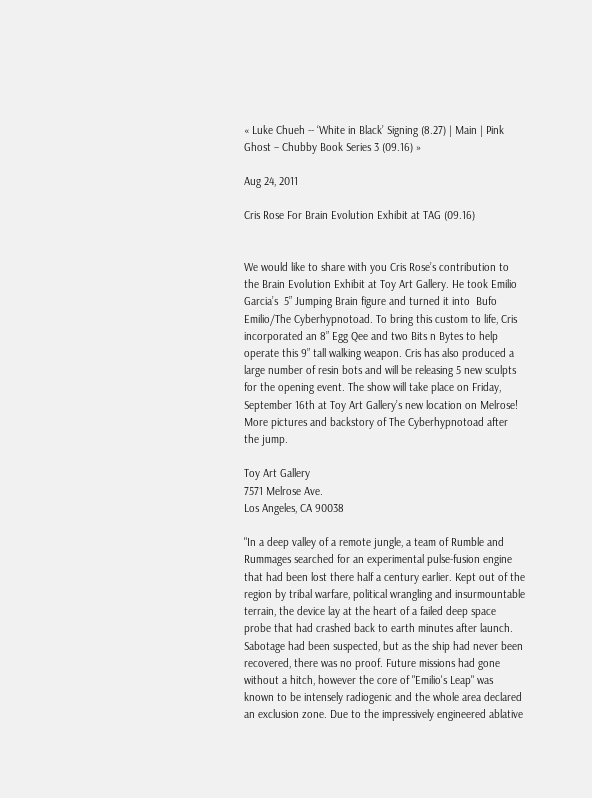« Luke Chueh -- ‘White in Black’ Signing (8.27) | Main | Pink Ghost – Chubby Book Series 3 (09.16) »

Aug 24, 2011

Cris Rose For Brain Evolution Exhibit at TAG (09.16)


We would like to share with you Cris Rose’s contribution to the Brain Evolution Exhibit at Toy Art Gallery. He took Emilio Garcia’s  5” Jumping Brain figure and turned it into  Bufo Emilio/The Cyberhypnotoad. To bring this custom to life, Cris incorporated an 8” Egg Qee and two Bits n Bytes to help operate this 9” tall walking weapon. Cris has also produced a large number of resin bots and will be releasing 5 new sculpts for the opening event. The show will take place on Friday, September 16th at Toy Art Gallery’s new location on Melrose! More pictures and backstory of The Cyberhypnotoad after the jump.

Toy Art Gallery
7571 Melrose Ave.
Los Angeles, CA 90038

"In a deep valley of a remote jungle, a team of Rumble and Rummages searched for an experimental pulse-fusion engine that had been lost there half a century earlier. Kept out of the region by tribal warfare, political wrangling and insurmountable terrain, the device lay at the heart of a failed deep space probe that had crashed back to earth minutes after launch. Sabotage had been suspected, but as the ship had never been recovered, there was no proof. Future missions had gone without a hitch, however the core of "Emilio's Leap" was known to be intensely radiogenic and the whole area declared an exclusion zone. Due to the impressively engineered ablative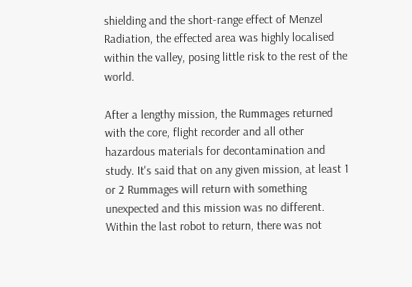shielding and the short-range effect of Menzel Radiation, the effected area was highly localised within the valley, posing little risk to the rest of the world.

After a lengthy mission, the Rummages returned with the core, flight recorder and all other hazardous materials for decontamination and study. It's said that on any given mission, at least 1 or 2 Rummages will return with something unexpected and this mission was no different. Within the last robot to return, there was not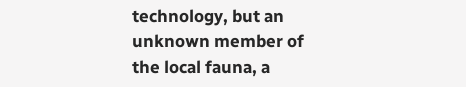technology, but an unknown member of the local fauna, a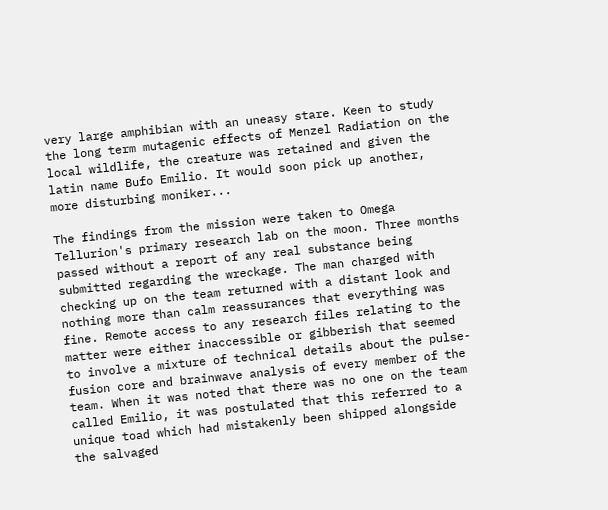very large amphibian with an uneasy stare. Keen to study the long term mutagenic effects of Menzel Radiation on the local wildlife, the creature was retained and given the latin name Bufo Emilio. It would soon pick up another, more disturbing moniker...

The findings from the mission were taken to Omega Tellurion's primary research lab on the moon. Three months passed without a report of any real substance being submitted regarding the wreckage. The man charged with checking up on the team returned with a distant look and nothing more than calm reassurances that everything was fine. Remote access to any research files relating to the matter were either inaccessible or gibberish that seemed to involve a mixture of technical details about the pulse-fusion core and brainwave analysis of every member of the team. When it was noted that there was no one on the team called Emilio, it was postulated that this referred to a unique toad which had mistakenly been shipped alongside the salvaged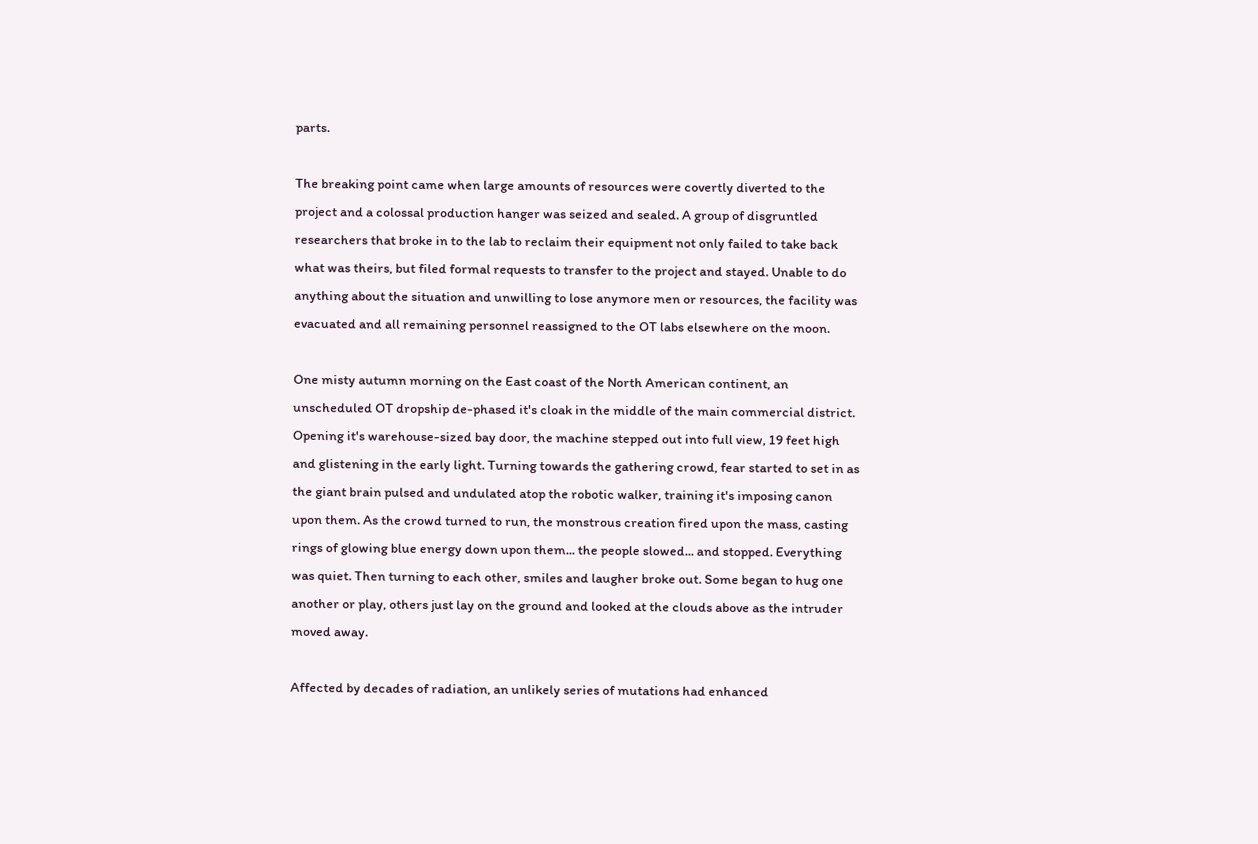parts.

The breaking point came when large amounts of resources were covertly diverted to the project and a colossal production hanger was seized and sealed. A group of disgruntled researchers that broke in to the lab to reclaim their equipment not only failed to take back what was theirs, but filed formal requests to transfer to the project and stayed. Unable to do anything about the situation and unwilling to lose anymore men or resources, the facility was evacuated and all remaining personnel reassigned to the OT labs elsewhere on the moon.

One misty autumn morning on the East coast of the North American continent, an unscheduled OT dropship de-phased it's cloak in the middle of the main commercial district. Opening it's warehouse-sized bay door, the machine stepped out into full view, 19 feet high and glistening in the early light. Turning towards the gathering crowd, fear started to set in as the giant brain pulsed and undulated atop the robotic walker, training it's imposing canon upon them. As the crowd turned to run, the monstrous creation fired upon the mass, casting rings of glowing blue energy down upon them... the people slowed... and stopped. Everything was quiet. Then turning to each other, smiles and laugher broke out. Some began to hug one another or play, others just lay on the ground and looked at the clouds above as the intruder moved away.

Affected by decades of radiation, an unlikely series of mutations had enhanced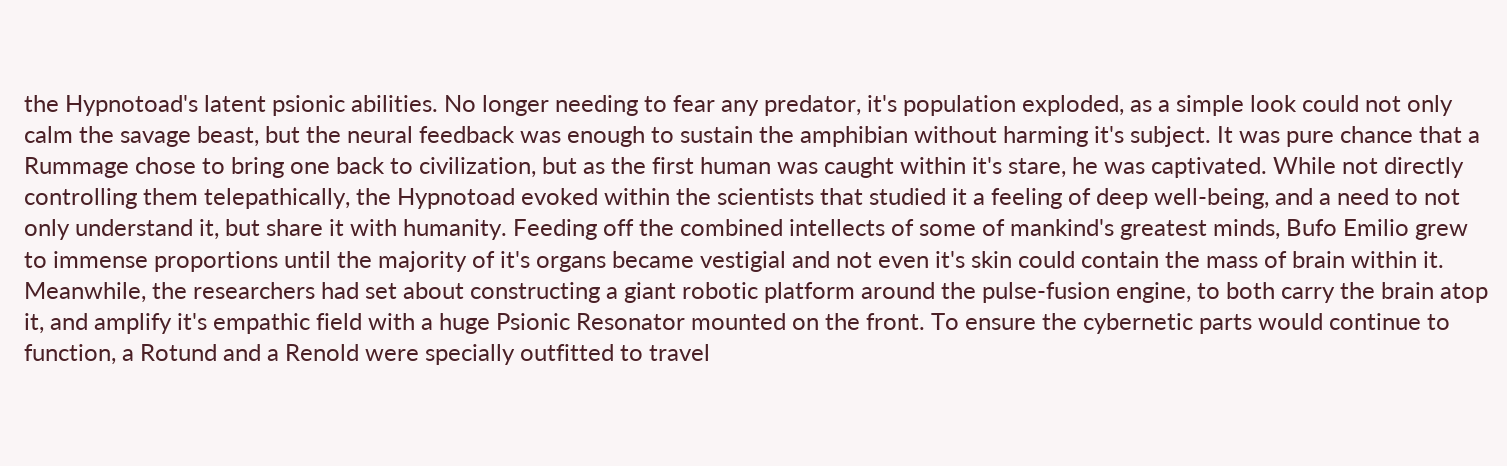the Hypnotoad's latent psionic abilities. No longer needing to fear any predator, it's population exploded, as a simple look could not only calm the savage beast, but the neural feedback was enough to sustain the amphibian without harming it's subject. It was pure chance that a Rummage chose to bring one back to civilization, but as the first human was caught within it's stare, he was captivated. While not directly controlling them telepathically, the Hypnotoad evoked within the scientists that studied it a feeling of deep well-being, and a need to not only understand it, but share it with humanity. Feeding off the combined intellects of some of mankind's greatest minds, Bufo Emilio grew to immense proportions until the majority of it's organs became vestigial and not even it's skin could contain the mass of brain within it. Meanwhile, the researchers had set about constructing a giant robotic platform around the pulse-fusion engine, to both carry the brain atop it, and amplify it's empathic field with a huge Psionic Resonator mounted on the front. To ensure the cybernetic parts would continue to function, a Rotund and a Renold were specially outfitted to travel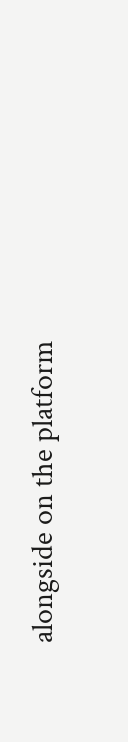alongside on the platform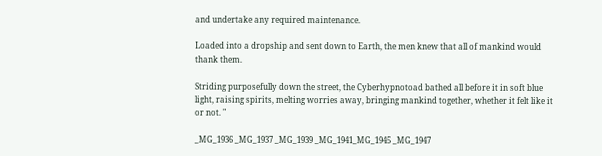and undertake any required maintenance.

Loaded into a dropship and sent down to Earth, the men knew that all of mankind would thank them.

Striding purposefully down the street, the Cyberhypnotoad bathed all before it in soft blue light, raising spirits, melting worries away, bringing mankind together, whether it felt like it or not. "

_MG_1936 _MG_1937 _MG_1939 _MG_1941_MG_1945 _MG_1947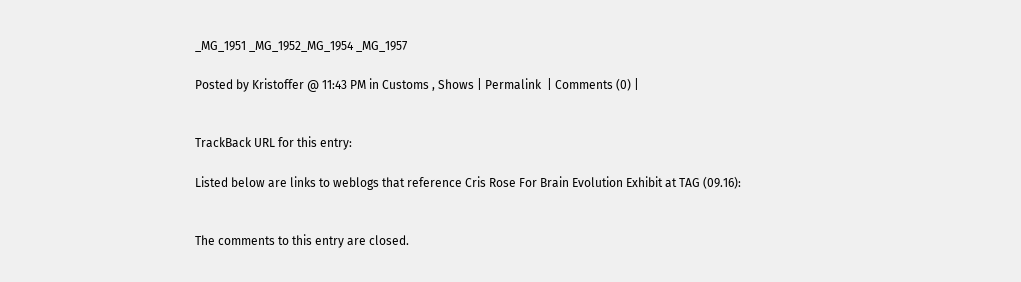_MG_1951 _MG_1952_MG_1954 _MG_1957

Posted by Kristoffer @ 11:43 PM in Customs , Shows | Permalink  | Comments (0) |


TrackBack URL for this entry:

Listed below are links to weblogs that reference Cris Rose For Brain Evolution Exhibit at TAG (09.16):


The comments to this entry are closed.